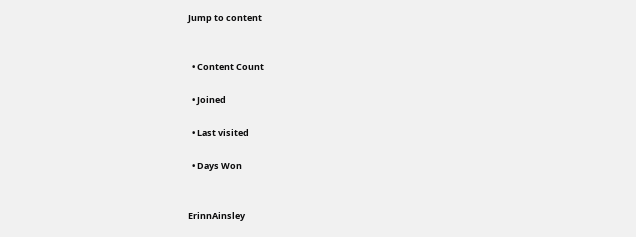Jump to content


  • Content Count

  • Joined

  • Last visited

  • Days Won


ErinnAinsley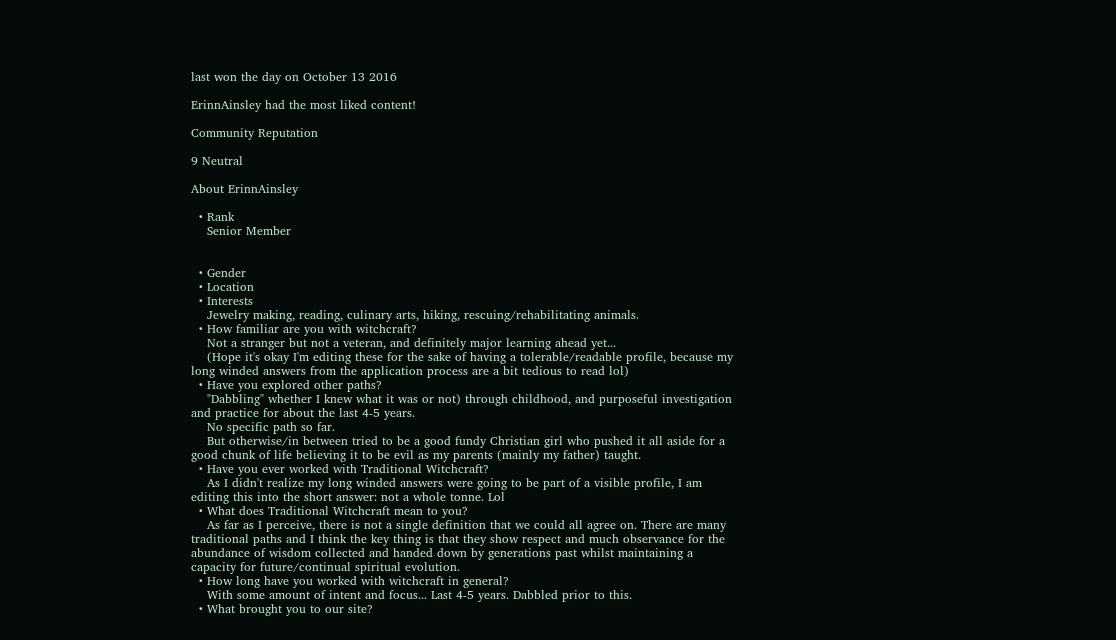last won the day on October 13 2016

ErinnAinsley had the most liked content!

Community Reputation

9 Neutral

About ErinnAinsley

  • Rank
    Senior Member


  • Gender
  • Location
  • Interests
    Jewelry making, reading, culinary arts, hiking, rescuing/rehabilitating animals.
  • How familiar are you with witchcraft?
    Not a stranger but not a veteran, and definitely major learning ahead yet...
    (Hope it's okay I'm editing these for the sake of having a tolerable/readable profile, because my long winded answers from the application process are a bit tedious to read lol)
  • Have you explored other paths?
    "Dabbling" whether I knew what it was or not) through childhood, and purposeful investigation and practice for about the last 4-5 years.
    No specific path so far.
    But otherwise/in between tried to be a good fundy Christian girl who pushed it all aside for a good chunk of life believing it to be evil as my parents (mainly my father) taught.
  • Have you ever worked with Traditional Witchcraft?
    As I didn't realize my long winded answers were going to be part of a visible profile, I am editing this into the short answer: not a whole tonne. Lol
  • What does Traditional Witchcraft mean to you?
    As far as I perceive, there is not a single definition that we could all agree on. There are many traditional paths and I think the key thing is that they show respect and much observance for the abundance of wisdom collected and handed down by generations past whilst maintaining a capacity for future/continual spiritual evolution.
  • How long have you worked with witchcraft in general?
    With some amount of intent and focus... Last 4-5 years. Dabbled prior to this.
  • What brought you to our site?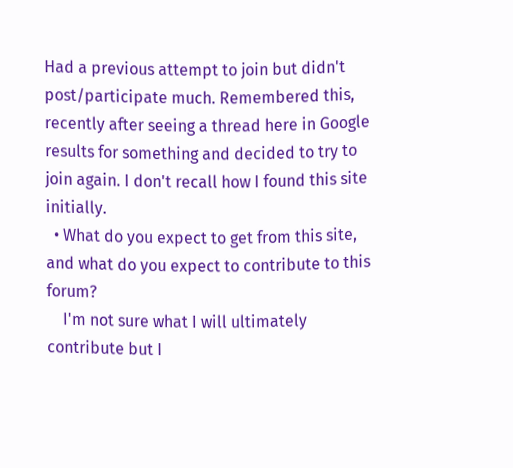Had a previous attempt to join but didn't post/participate much. Remembered this, recently after seeing a thread here in Google results for something and decided to try to join again. I don't recall how I found this site initially.
  • What do you expect to get from this site, and what do you expect to contribute to this forum?
    I'm not sure what I will ultimately contribute but I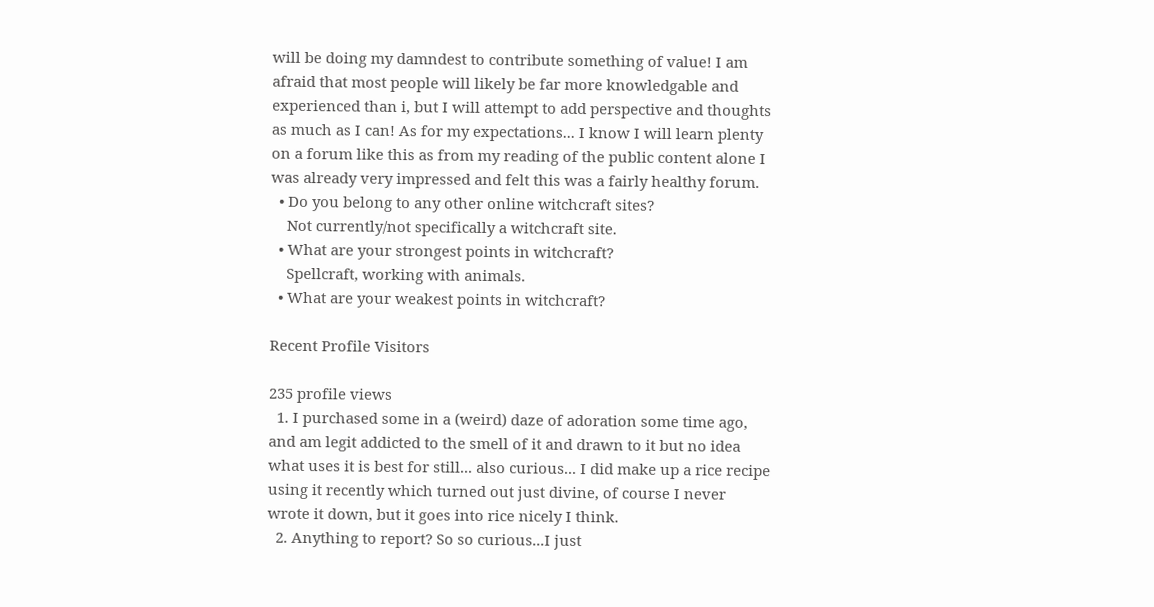will be doing my damndest to contribute something of value! I am afraid that most people will likely be far more knowledgable and experienced than i, but I will attempt to add perspective and thoughts as much as I can! As for my expectations... I know I will learn plenty on a forum like this as from my reading of the public content alone I was already very impressed and felt this was a fairly healthy forum.
  • Do you belong to any other online witchcraft sites?
    Not currently/not specifically a witchcraft site.
  • What are your strongest points in witchcraft?
    Spellcraft, working with animals.
  • What are your weakest points in witchcraft?

Recent Profile Visitors

235 profile views
  1. I purchased some in a (weird) daze of adoration some time ago, and am legit addicted to the smell of it and drawn to it but no idea what uses it is best for still... also curious... I did make up a rice recipe using it recently which turned out just divine, of course I never wrote it down, but it goes into rice nicely I think.
  2. Anything to report? So so curious...I just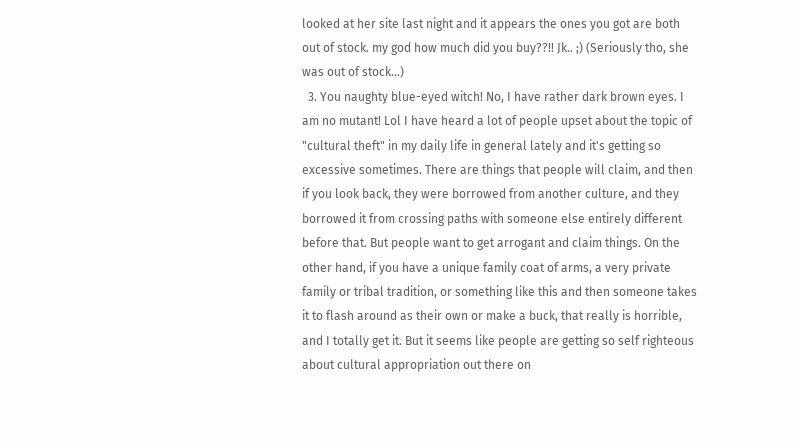looked at her site last night and it appears the ones you got are both out of stock. my god how much did you buy??!! Jk.. ;) (Seriously tho, she was out of stock...)
  3. You naughty blue-eyed witch! No, I have rather dark brown eyes. I am no mutant! Lol I have heard a lot of people upset about the topic of "cultural theft" in my daily life in general lately and it's getting so excessive sometimes. There are things that people will claim, and then if you look back, they were borrowed from another culture, and they borrowed it from crossing paths with someone else entirely different before that. But people want to get arrogant and claim things. On the other hand, if you have a unique family coat of arms, a very private family or tribal tradition, or something like this and then someone takes it to flash around as their own or make a buck, that really is horrible, and I totally get it. But it seems like people are getting so self righteous about cultural appropriation out there on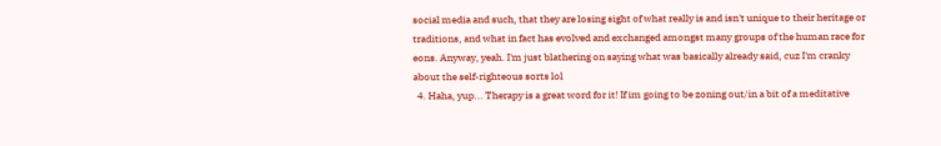social media and such, that they are losing sight of what really is and isn't unique to their heritage or traditions, and what in fact has evolved and exchanged amongst many groups of the human race for eons. Anyway, yeah. I'm just blathering on saying what was basically already said, cuz I'm cranky about the self-righteous sorts lol
  4. Haha, yup... Therapy is a great word for it! If im going to be zoning out/in a bit of a meditative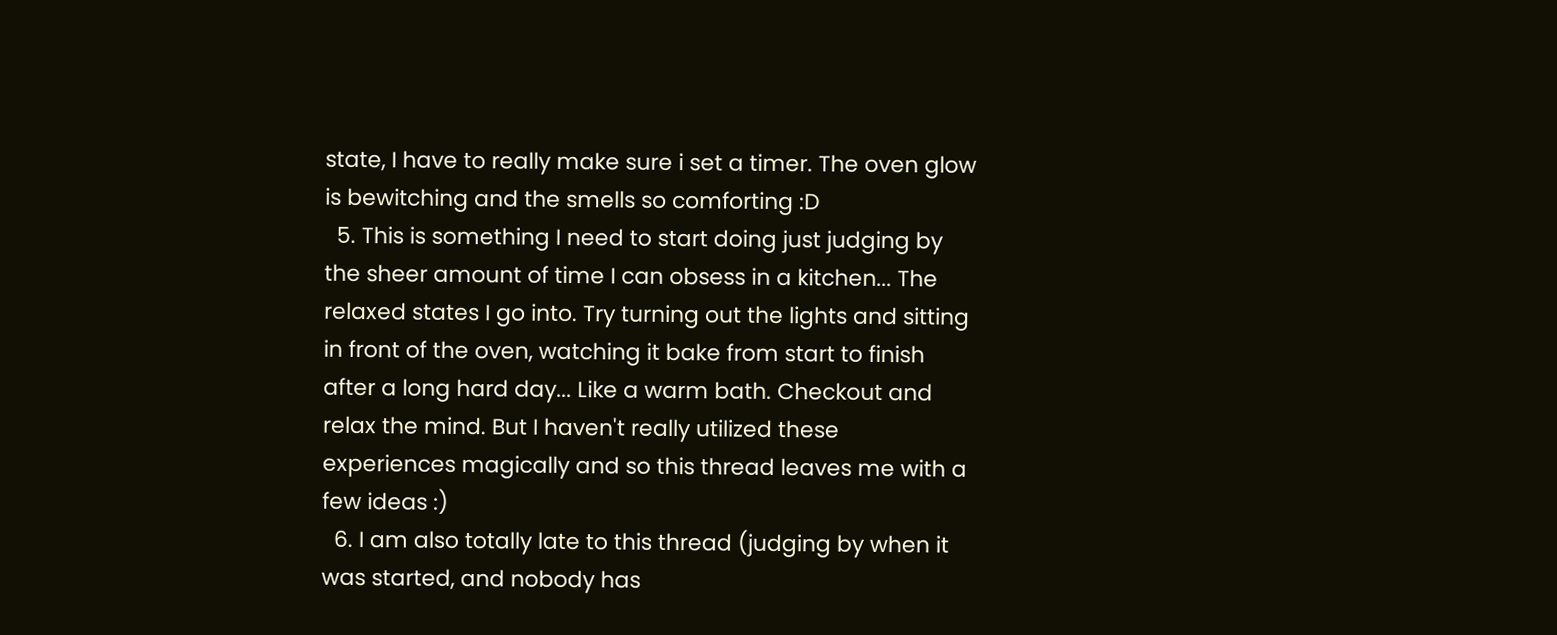state, I have to really make sure i set a timer. The oven glow is bewitching and the smells so comforting :D
  5. This is something I need to start doing just judging by the sheer amount of time I can obsess in a kitchen... The relaxed states I go into. Try turning out the lights and sitting in front of the oven, watching it bake from start to finish after a long hard day... Like a warm bath. Checkout and relax the mind. But I haven't really utilized these experiences magically and so this thread leaves me with a few ideas :)
  6. I am also totally late to this thread (judging by when it was started, and nobody has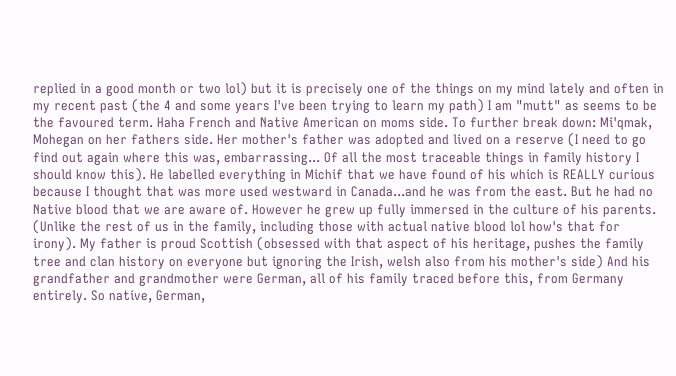replied in a good month or two lol) but it is precisely one of the things on my mind lately and often in my recent past (the 4 and some years I've been trying to learn my path) I am "mutt" as seems to be the favoured term. Haha French and Native American on moms side. To further break down: Mi'qmak, Mohegan on her fathers side. Her mother's father was adopted and lived on a reserve (I need to go find out again where this was, embarrassing... Of all the most traceable things in family history I should know this). He labelled everything in Michif that we have found of his which is REALLY curious because I thought that was more used westward in Canada...and he was from the east. But he had no Native blood that we are aware of. However he grew up fully immersed in the culture of his parents. (Unlike the rest of us in the family, including those with actual native blood lol how's that for irony). My father is proud Scottish (obsessed with that aspect of his heritage, pushes the family tree and clan history on everyone but ignoring the Irish, welsh also from his mother's side) And his grandfather and grandmother were German, all of his family traced before this, from Germany entirely. So native, German,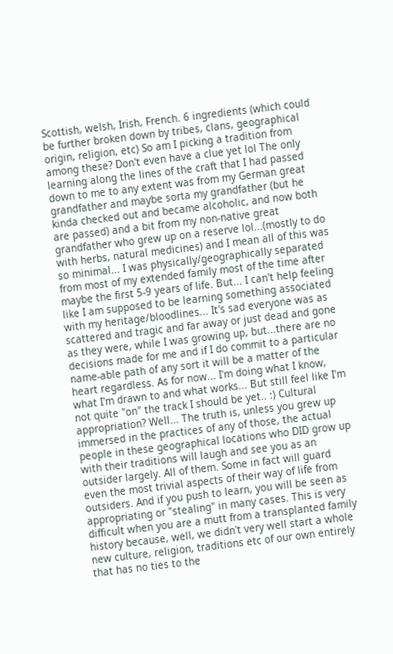Scottish, welsh, Irish, French. 6 ingredients (which could be further broken down by tribes, clans, geographical origin, religion, etc) So am I picking a tradition from among these? Don't even have a clue yet lol The only learning along the lines of the craft that I had passed down to me to any extent was from my German great grandfather and maybe sorta my grandfather (but he kinda checked out and became alcoholic, and now both are passed) and a bit from my non-native great grandfather who grew up on a reserve lol...(mostly to do with herbs, natural medicines) and I mean all of this was so minimal... I was physically/geographically separated from most of my extended family most of the time after maybe the first 5-9 years of life. But... I can't help feeling like I am supposed to be learning something associated with my heritage/bloodlines... It's sad everyone was as scattered and tragic and far away or just dead and gone as they were, while I was growing up, but...there are no decisions made for me and if I do commit to a particular name-able path of any sort it will be a matter of the heart regardless. As for now... I'm doing what I know, what I'm drawn to and what works... But still feel like I'm not quite "on" the track I should be yet.. :) Cultural appropriation? Well... The truth is, unless you grew up immersed in the practices of any of those, the actual people in these geographical locations who DID grow up with their traditions will laugh and see you as an outsider largely. All of them. Some in fact will guard even the most trivial aspects of their way of life from outsiders. And if you push to learn, you will be seen as appropriating or "stealing" in many cases. This is very difficult when you are a mutt from a transplanted family history because, well, we didn't very well start a whole new culture, religion, traditions etc of our own entirely that has no ties to the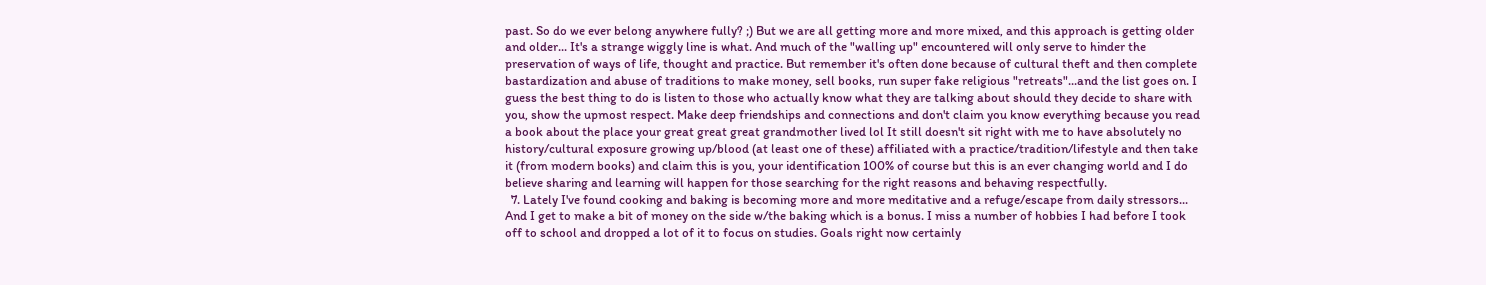past. So do we ever belong anywhere fully? ;) But we are all getting more and more mixed, and this approach is getting older and older... It's a strange wiggly line is what. And much of the "walling up" encountered will only serve to hinder the preservation of ways of life, thought and practice. But remember it's often done because of cultural theft and then complete bastardization and abuse of traditions to make money, sell books, run super fake religious "retreats"...and the list goes on. I guess the best thing to do is listen to those who actually know what they are talking about should they decide to share with you, show the upmost respect. Make deep friendships and connections and don't claim you know everything because you read a book about the place your great great great grandmother lived lol It still doesn't sit right with me to have absolutely no history/cultural exposure growing up/blood (at least one of these) affiliated with a practice/tradition/lifestyle and then take it (from modern books) and claim this is you, your identification 100% of course but this is an ever changing world and I do believe sharing and learning will happen for those searching for the right reasons and behaving respectfully.
  7. Lately I've found cooking and baking is becoming more and more meditative and a refuge/escape from daily stressors... And I get to make a bit of money on the side w/the baking which is a bonus. I miss a number of hobbies I had before I took off to school and dropped a lot of it to focus on studies. Goals right now certainly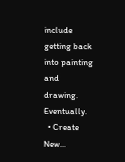include getting back into painting and drawing. Eventually.
  • Create New...